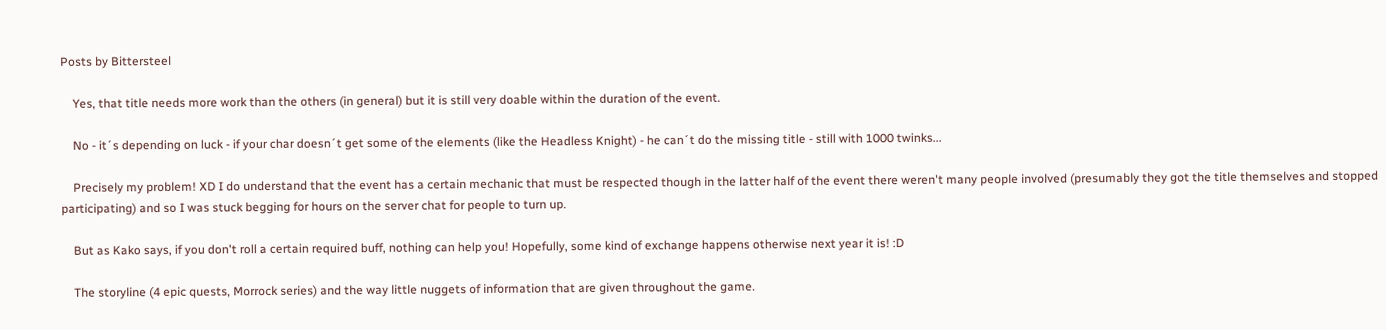Posts by Bittersteel

    Yes, that title needs more work than the others (in general) but it is still very doable within the duration of the event.

    No - it´s depending on luck - if your char doesn´t get some of the elements (like the Headless Knight) - he can´t do the missing title - still with 1000 twinks...

    Precisely my problem! XD I do understand that the event has a certain mechanic that must be respected though in the latter half of the event there weren't many people involved (presumably they got the title themselves and stopped participating) and so I was stuck begging for hours on the server chat for people to turn up.

    But as Kako says, if you don't roll a certain required buff, nothing can help you! Hopefully, some kind of exchange happens otherwise next year it is! :D

    The storyline (4 epic quests, Morrock series) and the way little nuggets of information that are given throughout the game.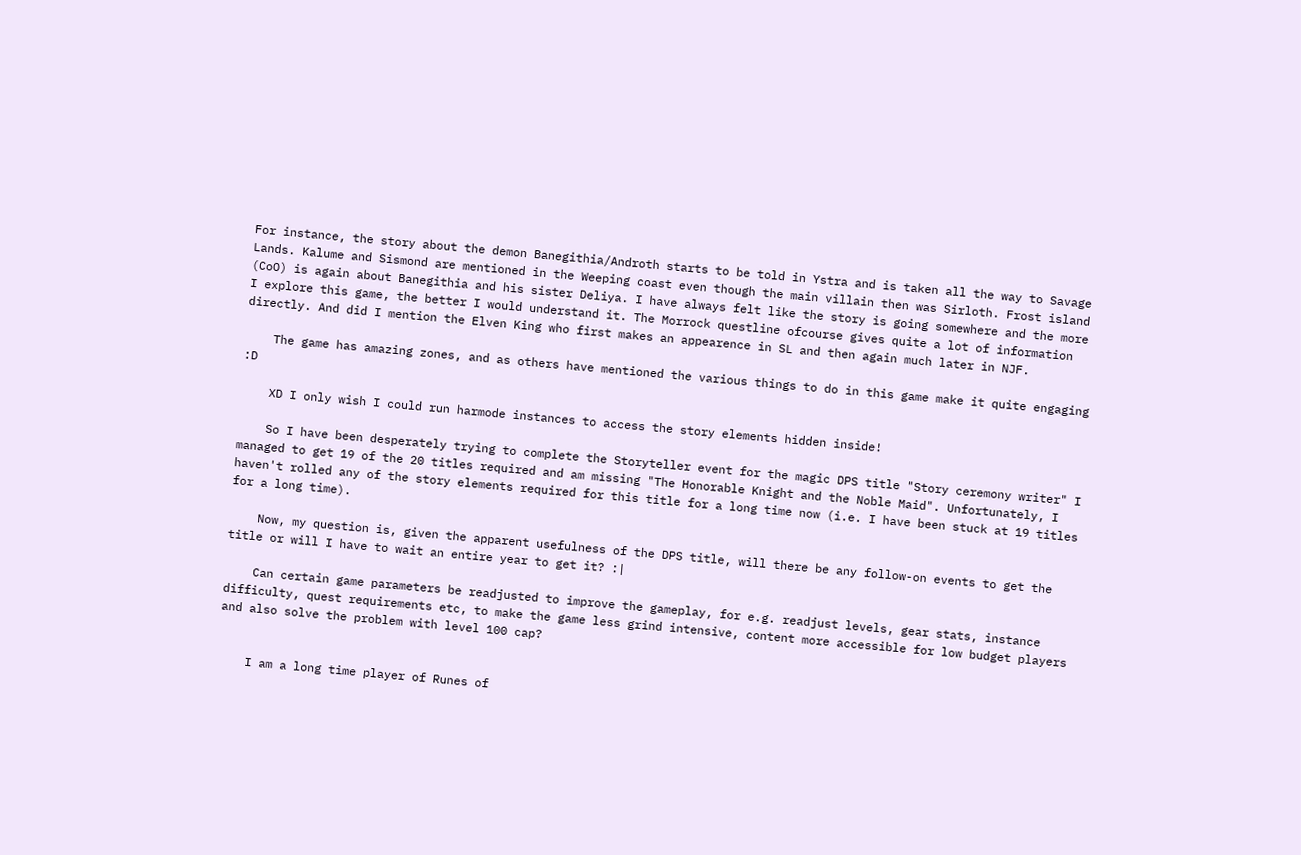For instance, the story about the demon Banegithia/Androth starts to be told in Ystra and is taken all the way to Savage Lands. Kalume and Sismond are mentioned in the Weeping coast even though the main villain then was Sirloth. Frost island (CoO) is again about Banegithia and his sister Deliya. I have always felt like the story is going somewhere and the more I explore this game, the better I would understand it. The Morrock questline ofcourse gives quite a lot of information directly. And did I mention the Elven King who first makes an appearence in SL and then again much later in NJF.

    The game has amazing zones, and as others have mentioned the various things to do in this game make it quite engaging :D

    XD I only wish I could run harmode instances to access the story elements hidden inside!

    So I have been desperately trying to complete the Storyteller event for the magic DPS title "Story ceremony writer" I managed to get 19 of the 20 titles required and am missing "The Honorable Knight and the Noble Maid". Unfortunately, I haven't rolled any of the story elements required for this title for a long time now (i.e. I have been stuck at 19 titles for a long time).

    Now, my question is, given the apparent usefulness of the DPS title, will there be any follow-on events to get the title or will I have to wait an entire year to get it? :|

    Can certain game parameters be readjusted to improve the gameplay, for e.g. readjust levels, gear stats, instance difficulty, quest requirements etc, to make the game less grind intensive, content more accessible for low budget players and also solve the problem with level 100 cap?


    I am a long time player of Runes of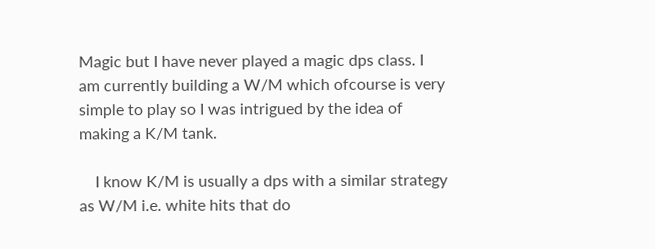Magic but I have never played a magic dps class. I am currently building a W/M which ofcourse is very simple to play so I was intrigued by the idea of making a K/M tank.

    I know K/M is usually a dps with a similar strategy as W/M i.e. white hits that do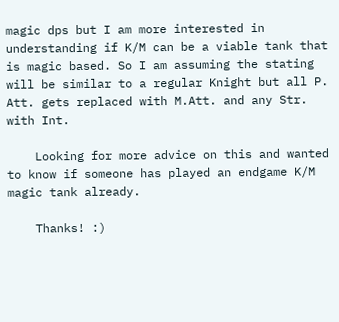magic dps but I am more interested in understanding if K/M can be a viable tank that is magic based. So I am assuming the stating will be similar to a regular Knight but all P. Att. gets replaced with M.Att. and any Str. with Int.

    Looking for more advice on this and wanted to know if someone has played an endgame K/M magic tank already.

    Thanks! :)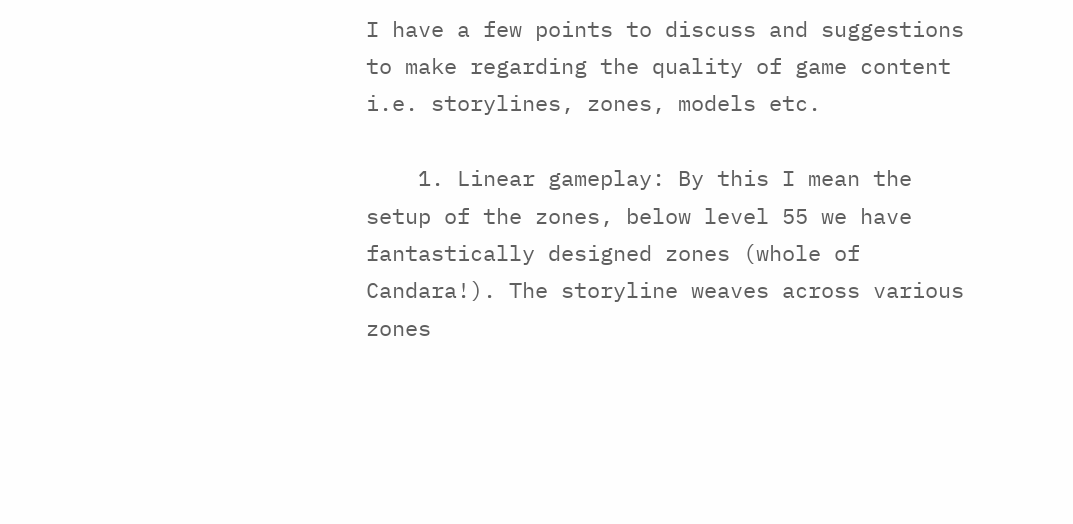I have a few points to discuss and suggestions to make regarding the quality of game content i.e. storylines, zones, models etc.

    1. Linear gameplay: By this I mean the setup of the zones, below level 55 we have fantastically designed zones (whole of Candara!). The storyline weaves across various zones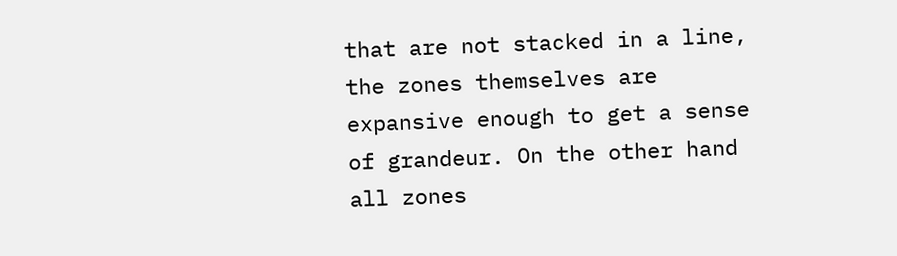that are not stacked in a line, the zones themselves are expansive enough to get a sense of grandeur. On the other hand all zones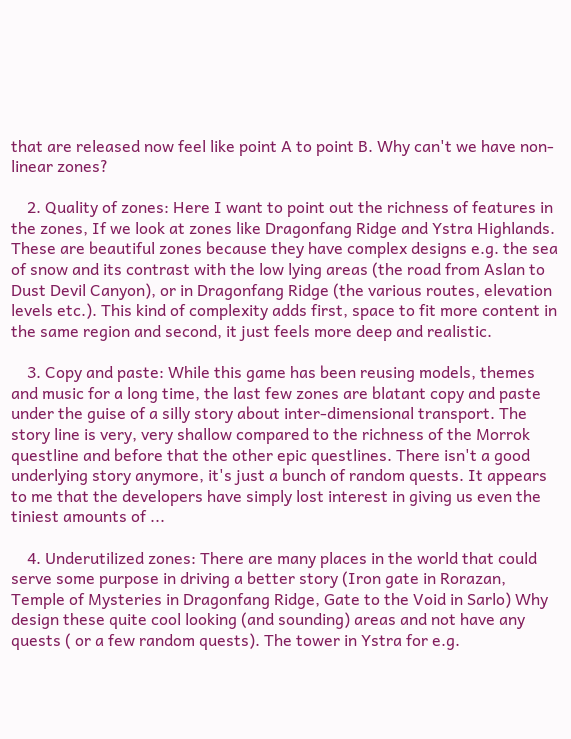that are released now feel like point A to point B. Why can't we have non-linear zones?

    2. Quality of zones: Here I want to point out the richness of features in the zones, If we look at zones like Dragonfang Ridge and Ystra Highlands. These are beautiful zones because they have complex designs e.g. the sea of snow and its contrast with the low lying areas (the road from Aslan to Dust Devil Canyon), or in Dragonfang Ridge (the various routes, elevation levels etc.). This kind of complexity adds first, space to fit more content in the same region and second, it just feels more deep and realistic.

    3. Copy and paste: While this game has been reusing models, themes and music for a long time, the last few zones are blatant copy and paste under the guise of a silly story about inter-dimensional transport. The story line is very, very shallow compared to the richness of the Morrok questline and before that the other epic questlines. There isn't a good underlying story anymore, it's just a bunch of random quests. It appears to me that the developers have simply lost interest in giving us even the tiniest amounts of ...

    4. Underutilized zones: There are many places in the world that could serve some purpose in driving a better story (Iron gate in Rorazan, Temple of Mysteries in Dragonfang Ridge, Gate to the Void in Sarlo) Why design these quite cool looking (and sounding) areas and not have any quests ( or a few random quests). The tower in Ystra for e.g.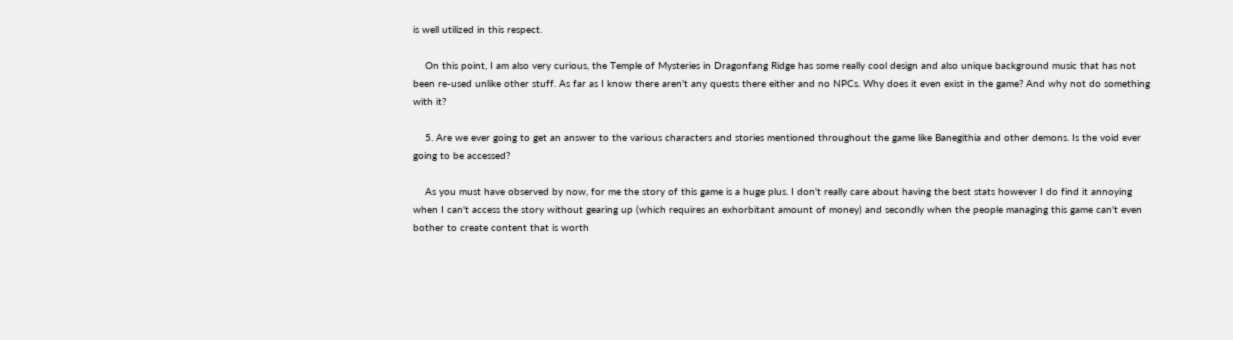is well utilized in this respect.

    On this point, I am also very curious, the Temple of Mysteries in Dragonfang Ridge has some really cool design and also unique background music that has not been re-used unlike other stuff. As far as I know there aren't any quests there either and no NPCs. Why does it even exist in the game? And why not do something with it?

    5. Are we ever going to get an answer to the various characters and stories mentioned throughout the game like Banegithia and other demons. Is the void ever going to be accessed?

    As you must have observed by now, for me the story of this game is a huge plus. I don't really care about having the best stats however I do find it annoying when I can't access the story without gearing up (which requires an exhorbitant amount of money) and secondly when the people managing this game can't even bother to create content that is worth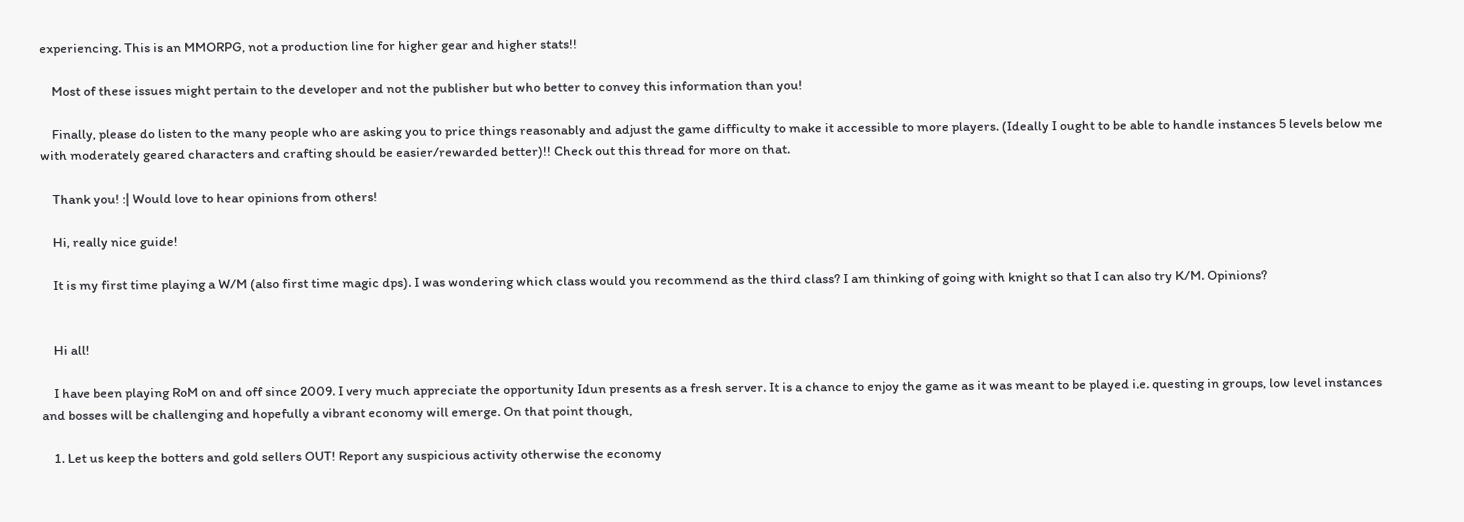experiencing. This is an MMORPG, not a production line for higher gear and higher stats!!

    Most of these issues might pertain to the developer and not the publisher but who better to convey this information than you!

    Finally, please do listen to the many people who are asking you to price things reasonably and adjust the game difficulty to make it accessible to more players. (Ideally I ought to be able to handle instances 5 levels below me with moderately geared characters and crafting should be easier/rewarded better)!! Check out this thread for more on that.

    Thank you! :| Would love to hear opinions from others!

    Hi, really nice guide!

    It is my first time playing a W/M (also first time magic dps). I was wondering which class would you recommend as the third class? I am thinking of going with knight so that I can also try K/M. Opinions?


    Hi all!

    I have been playing RoM on and off since 2009. I very much appreciate the opportunity Idun presents as a fresh server. It is a chance to enjoy the game as it was meant to be played i.e. questing in groups, low level instances and bosses will be challenging and hopefully a vibrant economy will emerge. On that point though,

    1. Let us keep the botters and gold sellers OUT! Report any suspicious activity otherwise the economy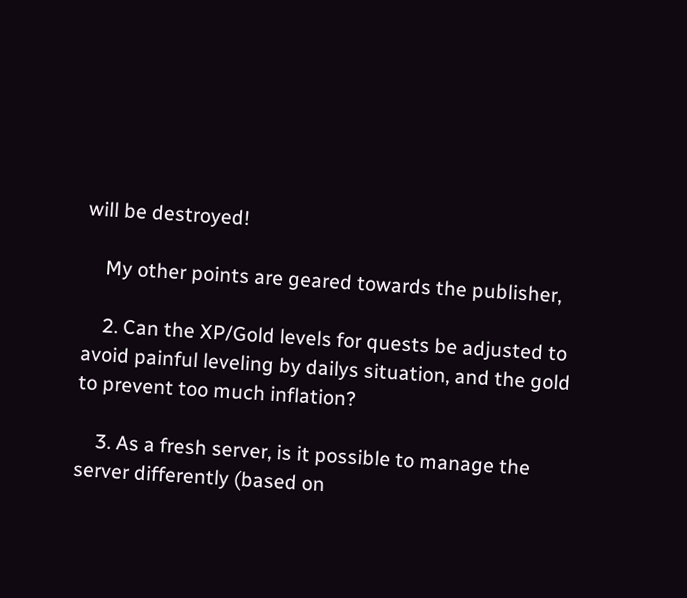will be destroyed!

    My other points are geared towards the publisher,

    2. Can the XP/Gold levels for quests be adjusted to avoid painful leveling by dailys situation, and the gold to prevent too much inflation?

    3. As a fresh server, is it possible to manage the server differently (based on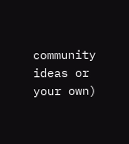community ideas or your own)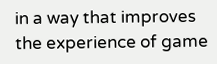in a way that improves the experience of game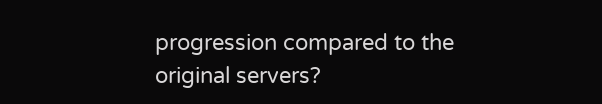progression compared to the original servers?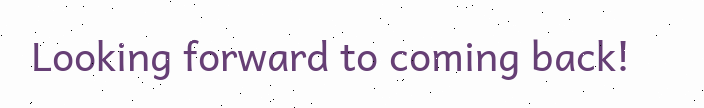Looking forward to coming back!